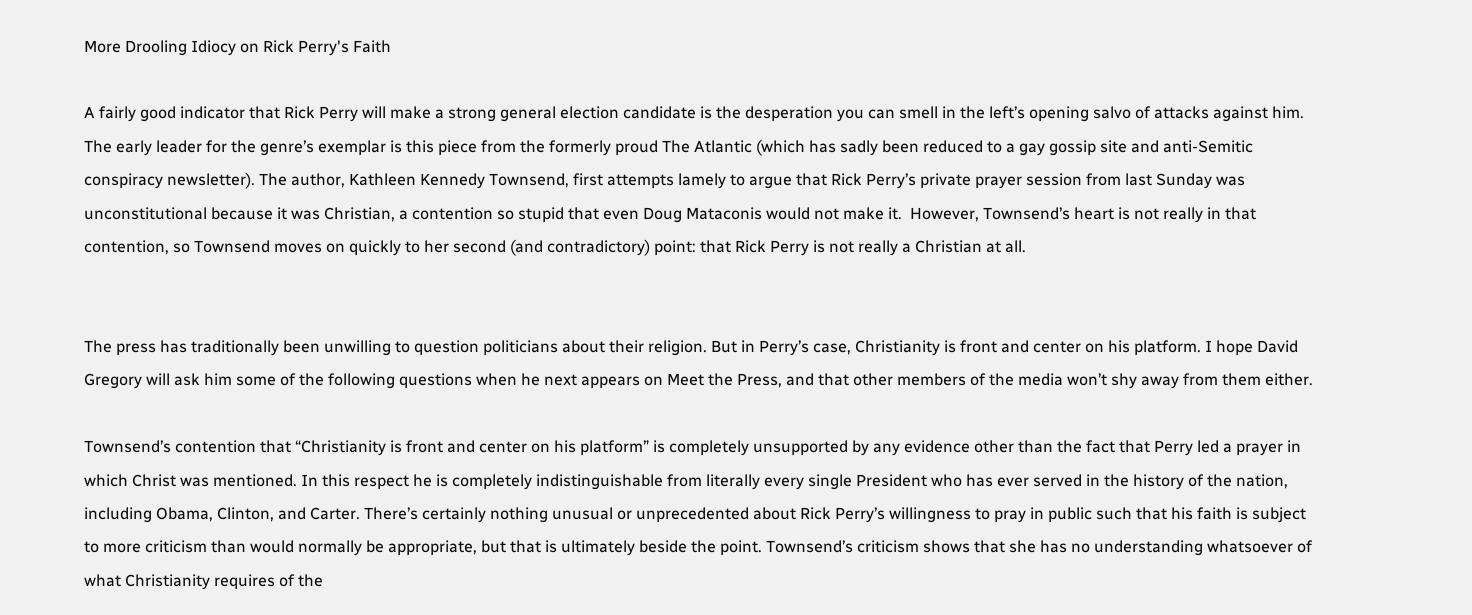More Drooling Idiocy on Rick Perry's Faith

A fairly good indicator that Rick Perry will make a strong general election candidate is the desperation you can smell in the left’s opening salvo of attacks against him. The early leader for the genre’s exemplar is this piece from the formerly proud The Atlantic (which has sadly been reduced to a gay gossip site and anti-Semitic conspiracy newsletter). The author, Kathleen Kennedy Townsend, first attempts lamely to argue that Rick Perry’s private prayer session from last Sunday was unconstitutional because it was Christian, a contention so stupid that even Doug Mataconis would not make it.  However, Townsend’s heart is not really in that contention, so Townsend moves on quickly to her second (and contradictory) point: that Rick Perry is not really a Christian at all.


The press has traditionally been unwilling to question politicians about their religion. But in Perry’s case, Christianity is front and center on his platform. I hope David Gregory will ask him some of the following questions when he next appears on Meet the Press, and that other members of the media won’t shy away from them either.

Townsend’s contention that “Christianity is front and center on his platform” is completely unsupported by any evidence other than the fact that Perry led a prayer in which Christ was mentioned. In this respect he is completely indistinguishable from literally every single President who has ever served in the history of the nation, including Obama, Clinton, and Carter. There’s certainly nothing unusual or unprecedented about Rick Perry’s willingness to pray in public such that his faith is subject to more criticism than would normally be appropriate, but that is ultimately beside the point. Townsend’s criticism shows that she has no understanding whatsoever of what Christianity requires of the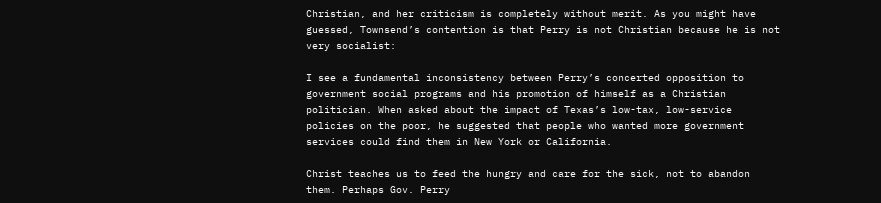Christian, and her criticism is completely without merit. As you might have guessed, Townsend’s contention is that Perry is not Christian because he is not very socialist:

I see a fundamental inconsistency between Perry’s concerted opposition to government social programs and his promotion of himself as a Christian politician. When asked about the impact of Texas’s low-tax, low-service policies on the poor, he suggested that people who wanted more government services could find them in New York or California.

Christ teaches us to feed the hungry and care for the sick, not to abandon them. Perhaps Gov. Perry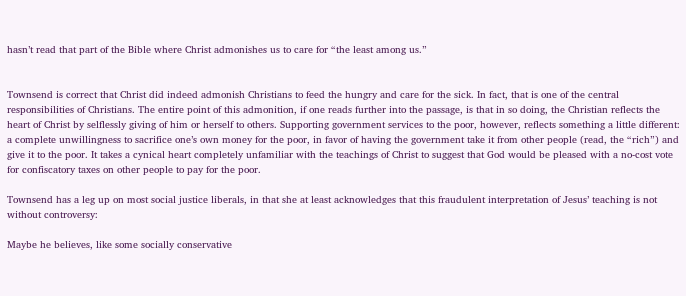hasn’t read that part of the Bible where Christ admonishes us to care for “the least among us.”


Townsend is correct that Christ did indeed admonish Christians to feed the hungry and care for the sick. In fact, that is one of the central responsibilities of Christians. The entire point of this admonition, if one reads further into the passage, is that in so doing, the Christian reflects the heart of Christ by selflessly giving of him or herself to others. Supporting government services to the poor, however, reflects something a little different: a complete unwillingness to sacrifice one’s own money for the poor, in favor of having the government take it from other people (read, the “rich”) and give it to the poor. It takes a cynical heart completely unfamiliar with the teachings of Christ to suggest that God would be pleased with a no-cost vote for confiscatory taxes on other people to pay for the poor.

Townsend has a leg up on most social justice liberals, in that she at least acknowledges that this fraudulent interpretation of Jesus’ teaching is not without controversy:

Maybe he believes, like some socially conservative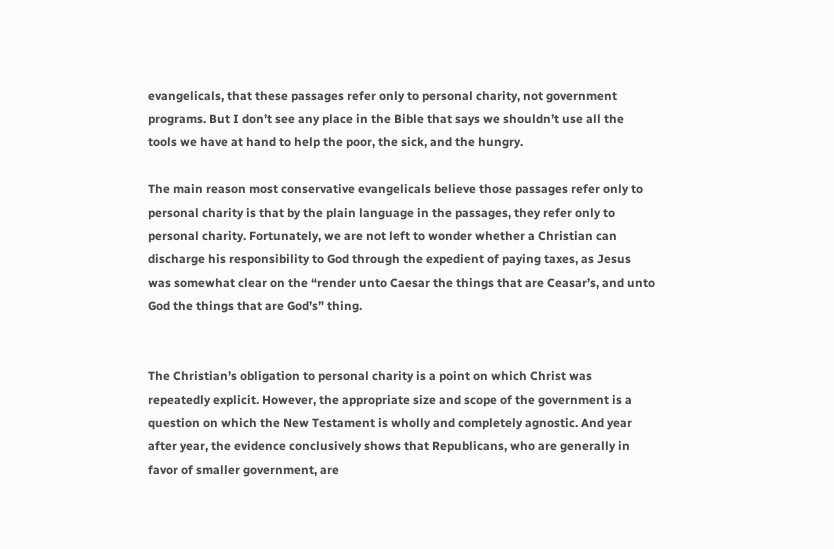evangelicals, that these passages refer only to personal charity, not government programs. But I don’t see any place in the Bible that says we shouldn’t use all the tools we have at hand to help the poor, the sick, and the hungry.

The main reason most conservative evangelicals believe those passages refer only to personal charity is that by the plain language in the passages, they refer only to personal charity. Fortunately, we are not left to wonder whether a Christian can discharge his responsibility to God through the expedient of paying taxes, as Jesus was somewhat clear on the “render unto Caesar the things that are Ceasar’s, and unto God the things that are God’s” thing.


The Christian’s obligation to personal charity is a point on which Christ was repeatedly explicit. However, the appropriate size and scope of the government is a question on which the New Testament is wholly and completely agnostic. And year after year, the evidence conclusively shows that Republicans, who are generally in favor of smaller government, are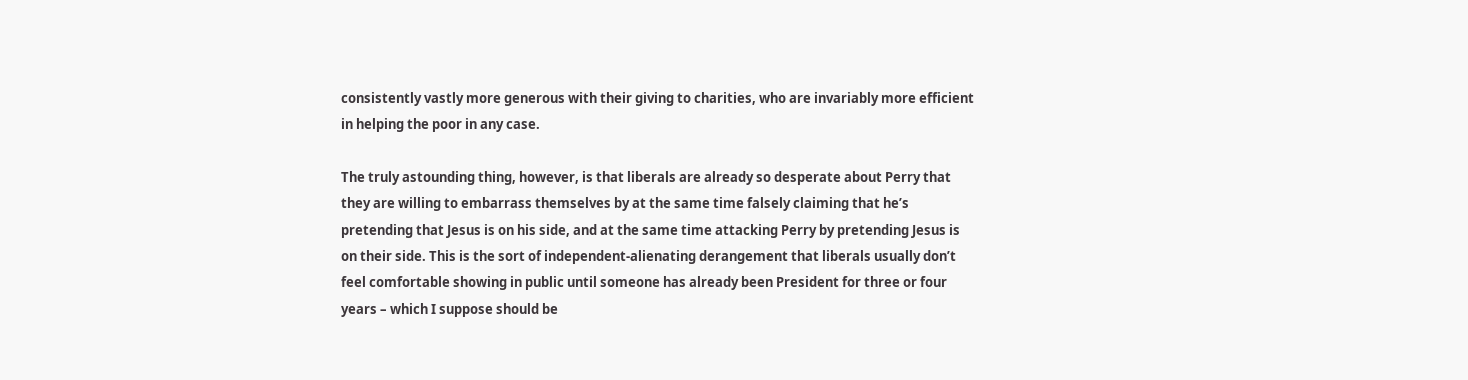consistently vastly more generous with their giving to charities, who are invariably more efficient in helping the poor in any case.

The truly astounding thing, however, is that liberals are already so desperate about Perry that they are willing to embarrass themselves by at the same time falsely claiming that he’s pretending that Jesus is on his side, and at the same time attacking Perry by pretending Jesus is on their side. This is the sort of independent-alienating derangement that liberals usually don’t feel comfortable showing in public until someone has already been President for three or four years – which I suppose should be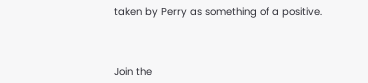taken by Perry as something of a positive.



Join the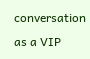conversation as a VIP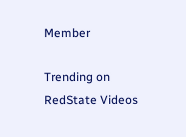Member

Trending on RedState Videos